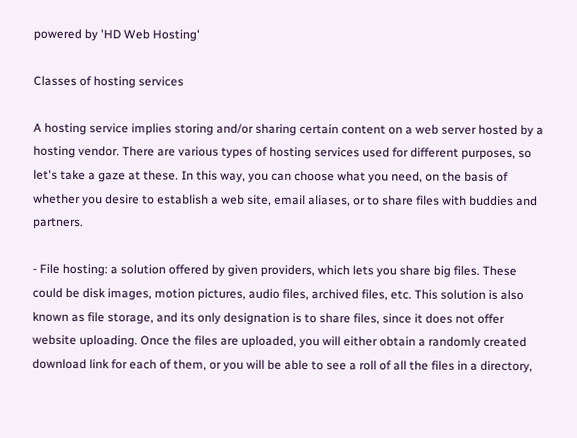powered by 'HD Web Hosting'

Classes of hosting services

A hosting service implies storing and/or sharing certain content on a web server hosted by a hosting vendor. There are various types of hosting services used for different purposes, so let's take a gaze at these. In this way, you can choose what you need, on the basis of whether you desire to establish a web site, email aliases, or to share files with buddies and partners.

- File hosting: a solution offered by given providers, which lets you share big files. These could be disk images, motion pictures, audio files, archived files, etc. This solution is also known as file storage, and its only designation is to share files, since it does not offer website uploading. Once the files are uploaded, you will either obtain a randomly created download link for each of them, or you will be able to see a roll of all the files in a directory,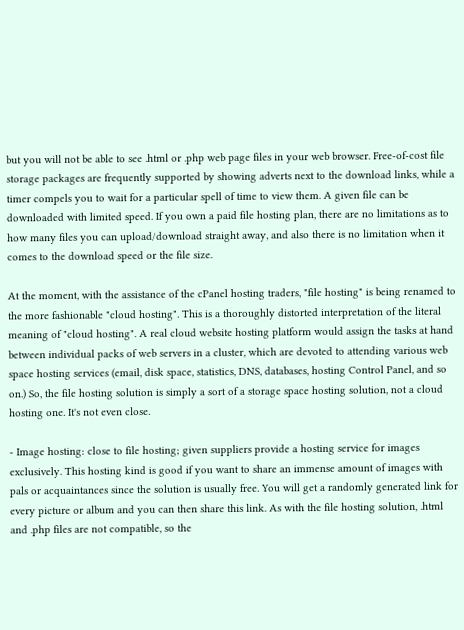but you will not be able to see .html or .php web page files in your web browser. Free-of-cost file storage packages are frequently supported by showing adverts next to the download links, while a timer compels you to wait for a particular spell of time to view them. A given file can be downloaded with limited speed. If you own a paid file hosting plan, there are no limitations as to how many files you can upload/download straight away, and also there is no limitation when it comes to the download speed or the file size.

At the moment, with the assistance of the cPanel hosting traders, "file hosting" is being renamed to the more fashionable "cloud hosting". This is a thoroughly distorted interpretation of the literal meaning of "cloud hosting". A real cloud website hosting platform would assign the tasks at hand between individual packs of web servers in a cluster, which are devoted to attending various web space hosting services (email, disk space, statistics, DNS, databases, hosting Control Panel, and so on.) So, the file hosting solution is simply a sort of a storage space hosting solution, not a cloud hosting one. It's not even close.

- Image hosting: close to file hosting; given suppliers provide a hosting service for images exclusively. This hosting kind is good if you want to share an immense amount of images with pals or acquaintances since the solution is usually free. You will get a randomly generated link for every picture or album and you can then share this link. As with the file hosting solution, .html and .php files are not compatible, so the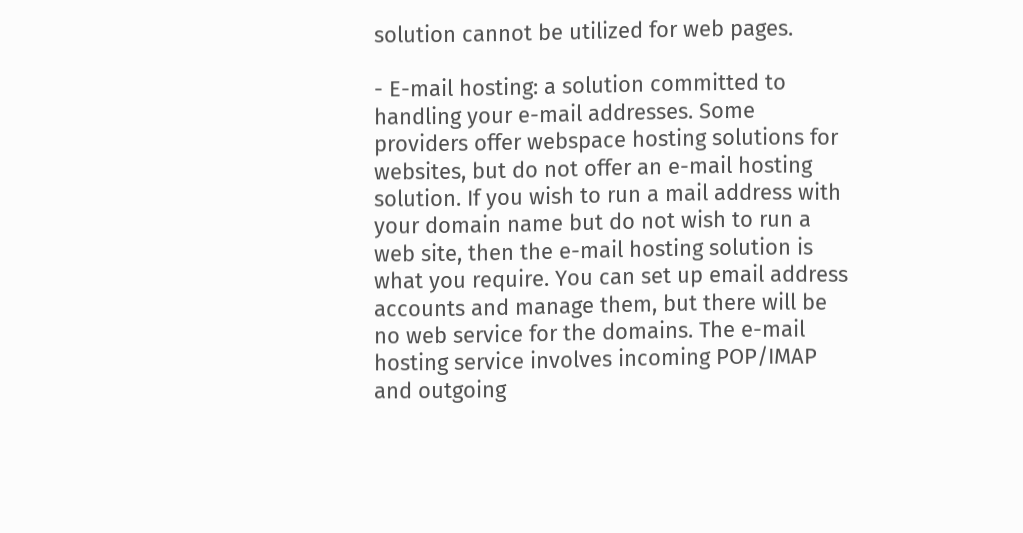solution cannot be utilized for web pages.

- E-mail hosting: a solution committed to handling your e-mail addresses. Some providers offer webspace hosting solutions for websites, but do not offer an e-mail hosting solution. If you wish to run a mail address with your domain name but do not wish to run a web site, then the e-mail hosting solution is what you require. You can set up email address accounts and manage them, but there will be no web service for the domains. The e-mail hosting service involves incoming POP/IMAP and outgoing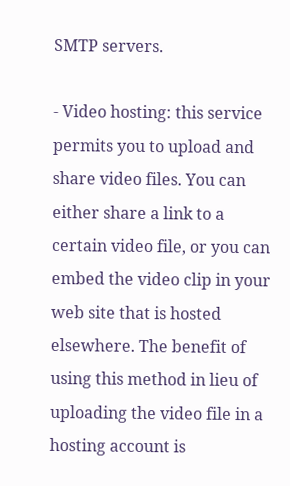SMTP servers.

- Video hosting: this service permits you to upload and share video files. You can either share a link to a certain video file, or you can embed the video clip in your web site that is hosted elsewhere. The benefit of using this method in lieu of uploading the video file in a hosting account is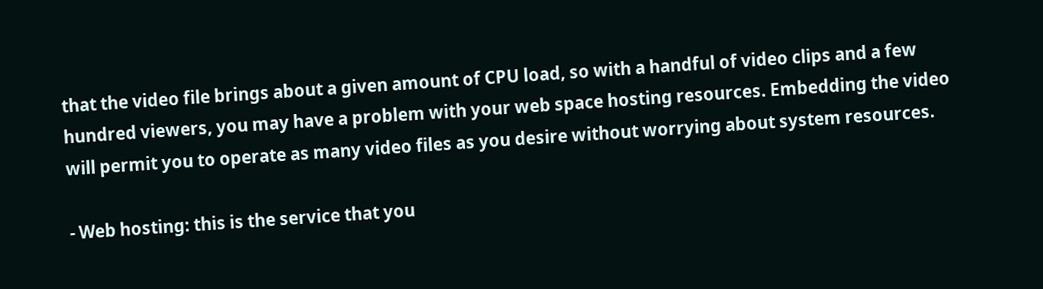that the video file brings about a given amount of CPU load, so with a handful of video clips and a few hundred viewers, you may have a problem with your web space hosting resources. Embedding the video will permit you to operate as many video files as you desire without worrying about system resources.

- Web hosting: this is the service that you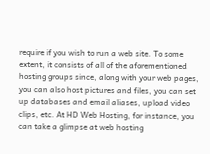require if you wish to run a web site. To some extent, it consists of all of the aforementioned hosting groups since, along with your web pages, you can also host pictures and files, you can set up databases and email aliases, upload video clips, etc. At HD Web Hosting, for instance, you can take a glimpse at web hosting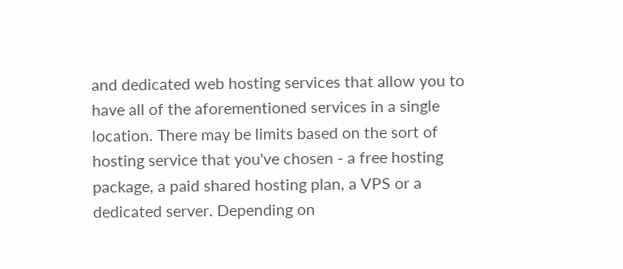and dedicated web hosting services that allow you to have all of the aforementioned services in a single location. There may be limits based on the sort of hosting service that you've chosen - a free hosting package, a paid shared hosting plan, a VPS or a dedicated server. Depending on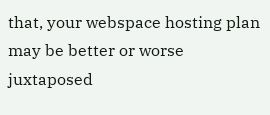that, your webspace hosting plan may be better or worse juxtaposed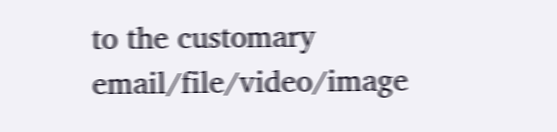to the customary email/file/video/image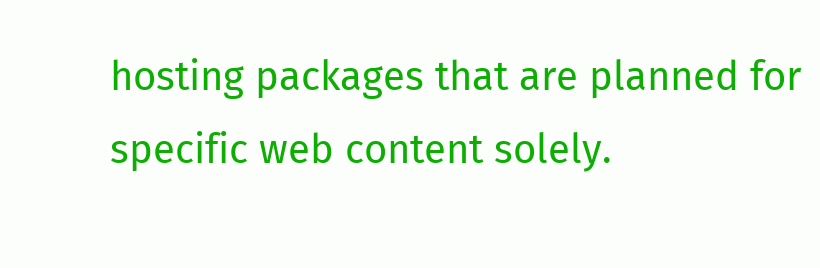hosting packages that are planned for specific web content solely.